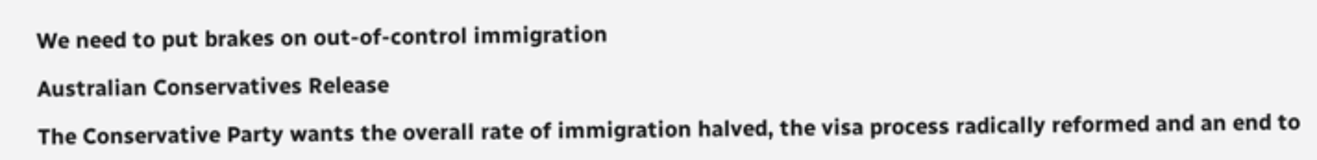We need to put brakes on out-of-control immigration

Australian Conservatives Release

The Conservative Party wants the overall rate of immigration halved, the visa process radically reformed and an end to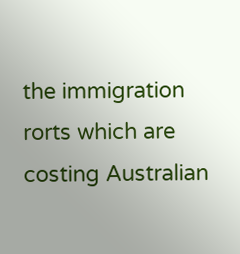the immigration rorts which are costing Australian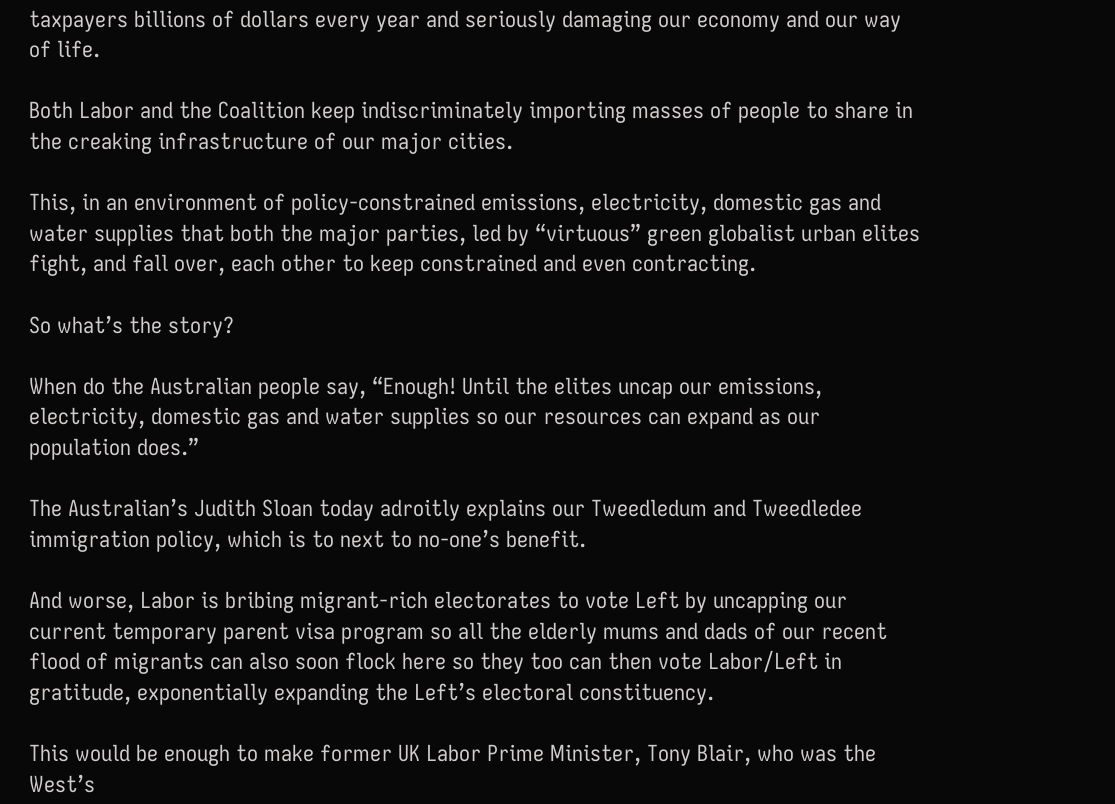taxpayers billions of dollars every year and seriously damaging our economy and our way of life.

Both Labor and the Coalition keep indiscriminately importing masses of people to share in the creaking infrastructure of our major cities.

This, in an environment of policy-constrained emissions, electricity, domestic gas and water supplies that both the major parties, led by “virtuous” green globalist urban elites fight, and fall over, each other to keep constrained and even contracting.

So what’s the story?

When do the Australian people say, “Enough! Until the elites uncap our emissions, electricity, domestic gas and water supplies so our resources can expand as our population does.”

The Australian’s Judith Sloan today adroitly explains our Tweedledum and Tweedledee immigration policy, which is to next to no-one’s benefit.

And worse, Labor is bribing migrant-rich electorates to vote Left by uncapping our current temporary parent visa program so all the elderly mums and dads of our recent flood of migrants can also soon flock here so they too can then vote Labor/Left in gratitude, exponentially expanding the Left’s electoral constituency.

This would be enough to make former UK Labor Prime Minister, Tony Blair, who was the West’s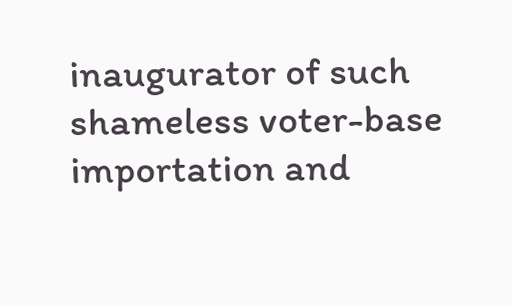inaugurator of such shameless voter-base importation and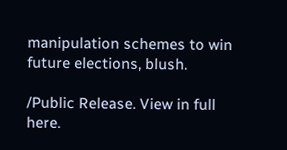manipulation schemes to win future elections, blush.

/Public Release. View in full here.